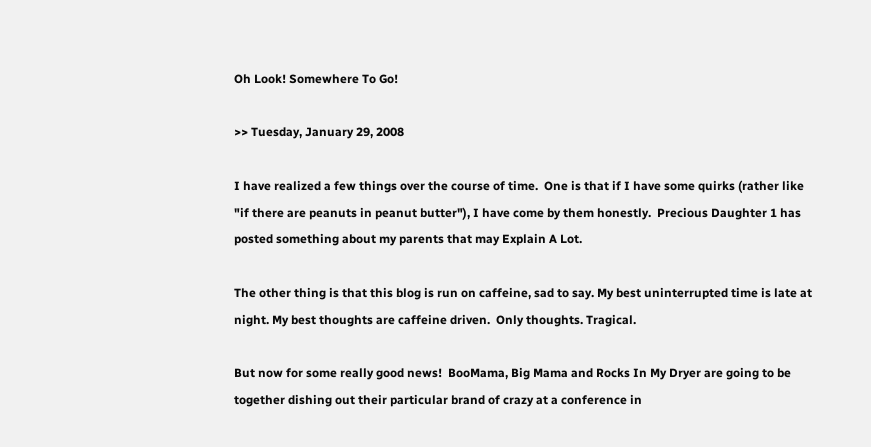Oh Look! Somewhere To Go!

>> Tuesday, January 29, 2008

I have realized a few things over the course of time.  One is that if I have some quirks (rather like "if there are peanuts in peanut butter"), I have come by them honestly.  Precious Daughter 1 has posted something about my parents that may Explain A Lot.

The other thing is that this blog is run on caffeine, sad to say. My best uninterrupted time is late at night. My best thoughts are caffeine driven.  Only thoughts. Tragical.

But now for some really good news!  BooMama, Big Mama and Rocks In My Dryer are going to be together dishing out their particular brand of crazy at a conference in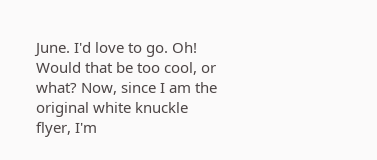June. I'd love to go. Oh! Would that be too cool, or what? Now, since I am the original white knuckle flyer, I'm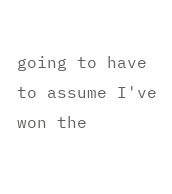going to have to assume I've won the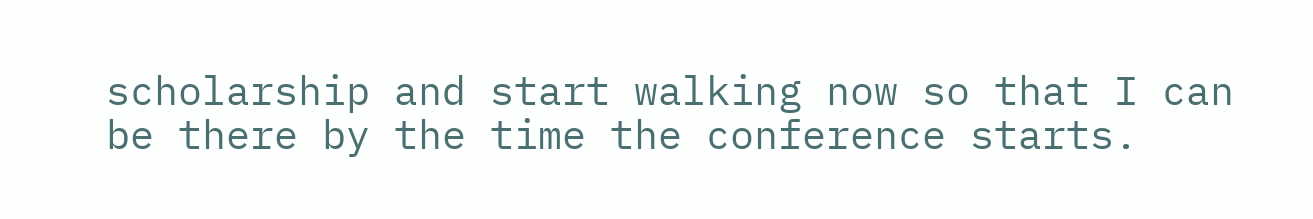scholarship and start walking now so that I can be there by the time the conference starts.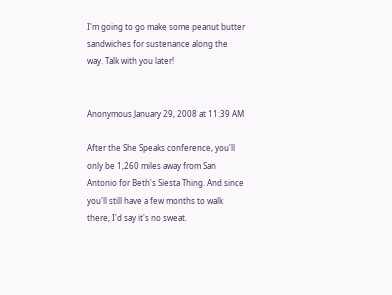I'm going to go make some peanut butter sandwiches for sustenance along the way. Talk with you later!


Anonymous January 29, 2008 at 11:39 AM

After the She Speaks conference, you'll only be 1,260 miles away from San Antonio for Beth's Siesta Thing. And since you'll still have a few months to walk there, I'd say it's no sweat.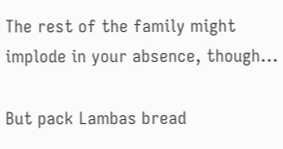The rest of the family might implode in your absence, though...

But pack Lambas bread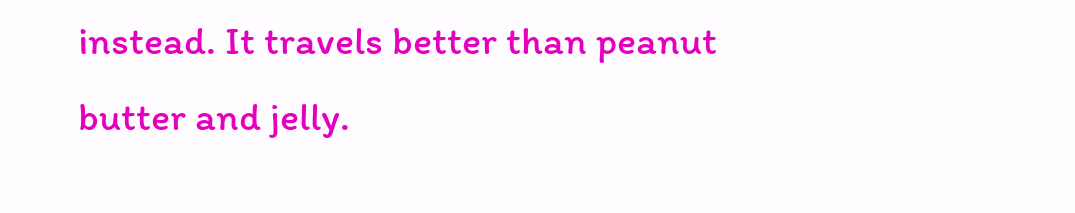instead. It travels better than peanut butter and jelly.